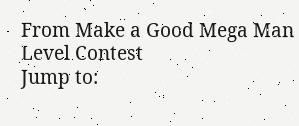From Make a Good Mega Man Level Contest
Jump to: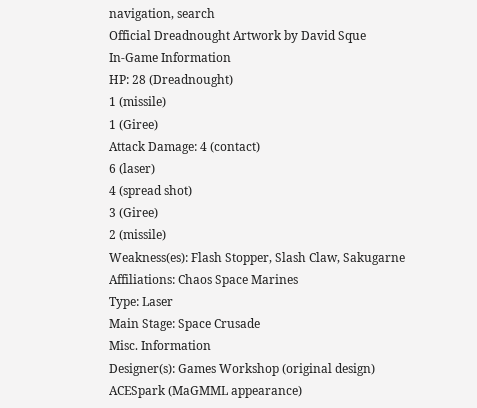navigation, search
Official Dreadnought Artwork by David Sque
In-Game Information
HP: 28 (Dreadnought)
1 (missile)
1 (Giree)
Attack Damage: 4 (contact)
6 (laser)
4 (spread shot)
3 (Giree)
2 (missile)
Weakness(es): Flash Stopper, Slash Claw, Sakugarne
Affiliations: Chaos Space Marines
Type: Laser
Main Stage: Space Crusade
Misc. Information
Designer(s): Games Workshop (original design)
ACESpark (MaGMML appearance)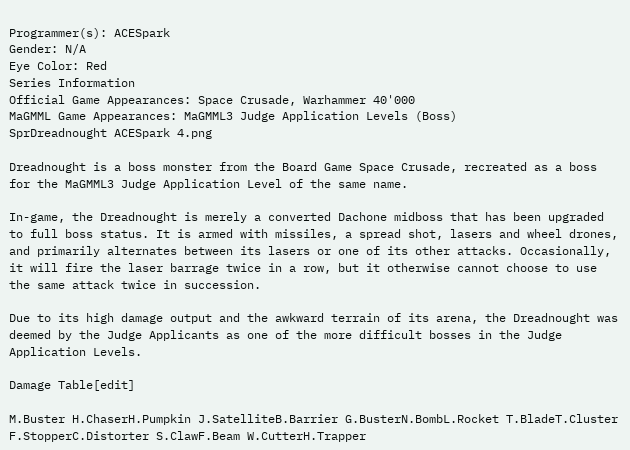Programmer(s): ACESpark
Gender: N/A
Eye Color: Red
Series Information
Official Game Appearances: Space Crusade, Warhammer 40'000
MaGMML Game Appearances: MaGMML3 Judge Application Levels (Boss)
SprDreadnought ACESpark 4.png

Dreadnought is a boss monster from the Board Game Space Crusade, recreated as a boss for the MaGMML3 Judge Application Level of the same name.

In-game, the Dreadnought is merely a converted Dachone midboss that has been upgraded to full boss status. It is armed with missiles, a spread shot, lasers and wheel drones, and primarily alternates between its lasers or one of its other attacks. Occasionally, it will fire the laser barrage twice in a row, but it otherwise cannot choose to use the same attack twice in succession.

Due to its high damage output and the awkward terrain of its arena, the Dreadnought was deemed by the Judge Applicants as one of the more difficult bosses in the Judge Application Levels.

Damage Table[edit]

M.Buster H.ChaserH.Pumpkin J.SatelliteB.Barrier G.BusterN.BombL.Rocket T.BladeT.Cluster F.StopperC.Distorter S.ClawF.Beam W.CutterH.Trapper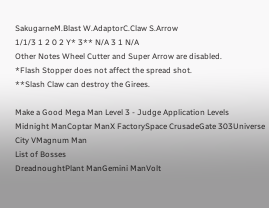SakugarneM.Blast W.AdaptorC.Claw S.Arrow
1/1/3 1 2 0 2 Y* 3** N/A 3 1 N/A
Other Notes Wheel Cutter and Super Arrow are disabled.
*Flash Stopper does not affect the spread shot.
**Slash Claw can destroy the Girees.

Make a Good Mega Man Level 3 - Judge Application Levels
Midnight ManCoptar ManX FactorySpace CrusadeGate 303Universe City VMagnum Man
List of Bosses
DreadnoughtPlant ManGemini ManVolt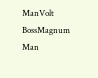ManVolt BossMagnum Man